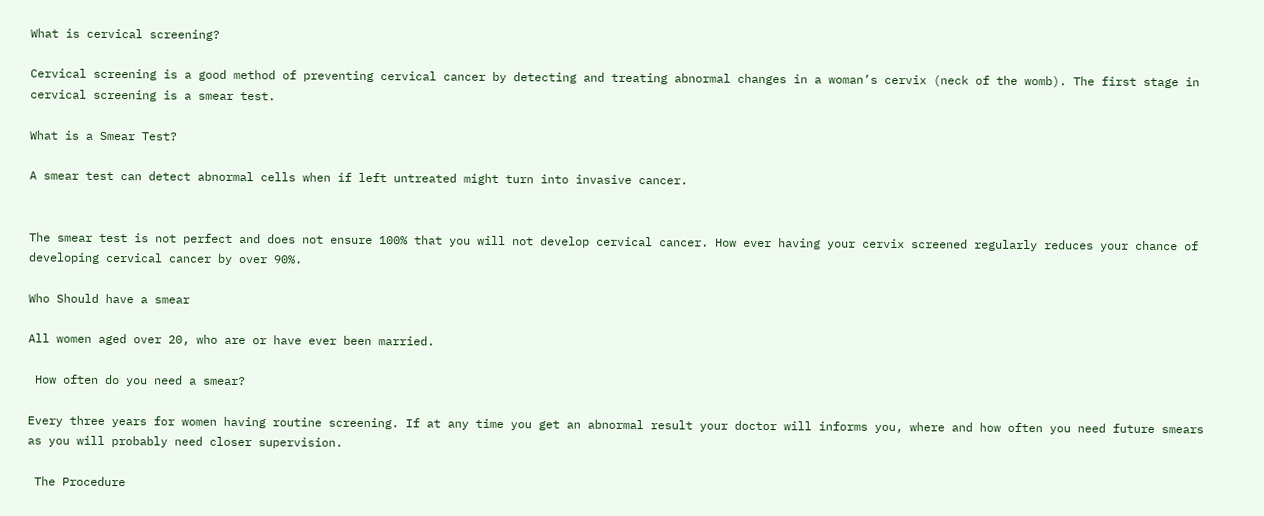What is cervical screening?

Cervical screening is a good method of preventing cervical cancer by detecting and treating abnormal changes in a woman’s cervix (neck of the womb). The first stage in cervical screening is a smear test.

What is a Smear Test?

A smear test can detect abnormal cells when if left untreated might turn into invasive cancer.


The smear test is not perfect and does not ensure 100% that you will not develop cervical cancer. How ever having your cervix screened regularly reduces your chance of developing cervical cancer by over 90%.

Who Should have a smear

All women aged over 20, who are or have ever been married.

 How often do you need a smear?

Every three years for women having routine screening. If at any time you get an abnormal result your doctor will informs you, where and how often you need future smears as you will probably need closer supervision.

 The Procedure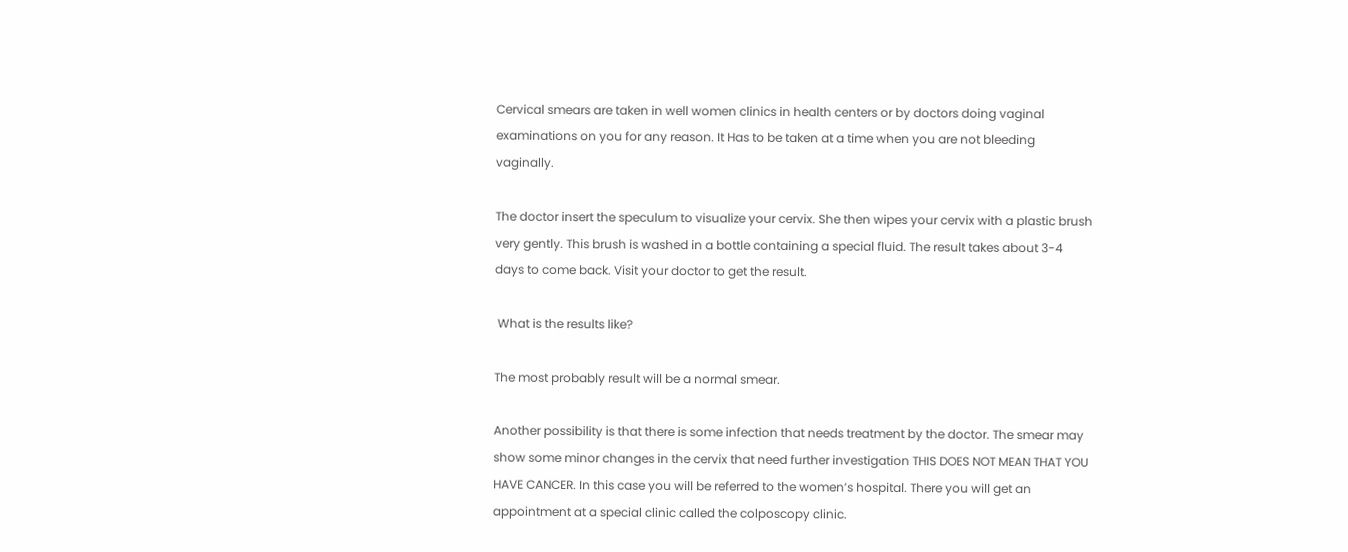Cervical smears are taken in well women clinics in health centers or by doctors doing vaginal examinations on you for any reason. It Has to be taken at a time when you are not bleeding vaginally.

The doctor insert the speculum to visualize your cervix. She then wipes your cervix with a plastic brush very gently. This brush is washed in a bottle containing a special fluid. The result takes about 3-4 days to come back. Visit your doctor to get the result.

 What is the results like?

The most probably result will be a normal smear.

Another possibility is that there is some infection that needs treatment by the doctor. The smear may show some minor changes in the cervix that need further investigation THIS DOES NOT MEAN THAT YOU HAVE CANCER. In this case you will be referred to the women’s hospital. There you will get an appointment at a special clinic called the colposcopy clinic.